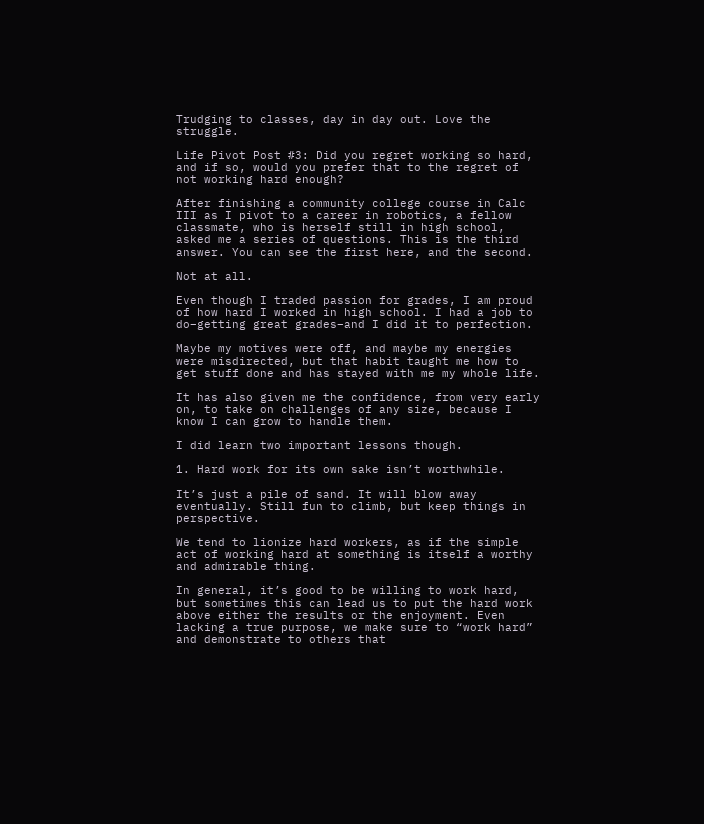Trudging to classes, day in day out. Love the struggle.

Life Pivot Post #3: Did you regret working so hard, and if so, would you prefer that to the regret of not working hard enough?

After finishing a community college course in Calc III as I pivot to a career in robotics, a fellow classmate, who is herself still in high school, asked me a series of questions. This is the third answer. You can see the first here, and the second.

Not at all.

Even though I traded passion for grades, I am proud of how hard I worked in high school. I had a job to do–getting great grades–and I did it to perfection.

Maybe my motives were off, and maybe my energies were misdirected, but that habit taught me how to get stuff done and has stayed with me my whole life.

It has also given me the confidence, from very early on, to take on challenges of any size, because I know I can grow to handle them.

I did learn two important lessons though.

1. Hard work for its own sake isn’t worthwhile.

It’s just a pile of sand. It will blow away eventually. Still fun to climb, but keep things in perspective.

We tend to lionize hard workers, as if the simple act of working hard at something is itself a worthy and admirable thing.

In general, it’s good to be willing to work hard, but sometimes this can lead us to put the hard work above either the results or the enjoyment. Even lacking a true purpose, we make sure to “work hard” and demonstrate to others that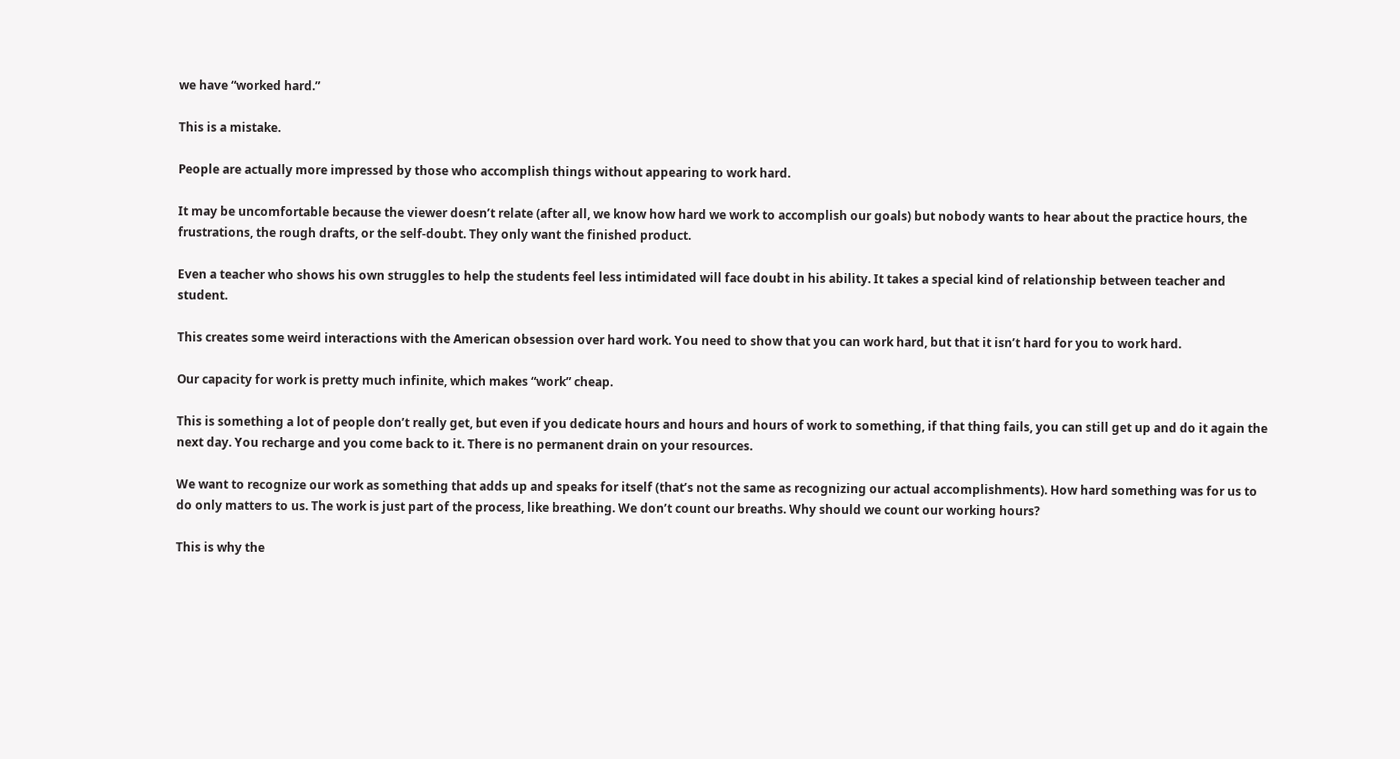we have “worked hard.”

This is a mistake.

People are actually more impressed by those who accomplish things without appearing to work hard.

It may be uncomfortable because the viewer doesn’t relate (after all, we know how hard we work to accomplish our goals) but nobody wants to hear about the practice hours, the frustrations, the rough drafts, or the self-doubt. They only want the finished product.

Even a teacher who shows his own struggles to help the students feel less intimidated will face doubt in his ability. It takes a special kind of relationship between teacher and student.

This creates some weird interactions with the American obsession over hard work. You need to show that you can work hard, but that it isn’t hard for you to work hard.

Our capacity for work is pretty much infinite, which makes “work” cheap.

This is something a lot of people don’t really get, but even if you dedicate hours and hours and hours of work to something, if that thing fails, you can still get up and do it again the next day. You recharge and you come back to it. There is no permanent drain on your resources.

We want to recognize our work as something that adds up and speaks for itself (that’s not the same as recognizing our actual accomplishments). How hard something was for us to do only matters to us. The work is just part of the process, like breathing. We don’t count our breaths. Why should we count our working hours?

This is why the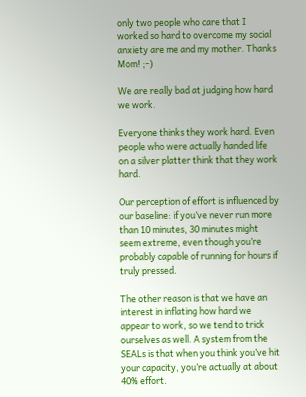only two people who care that I worked so hard to overcome my social anxiety are me and my mother. Thanks Mom! ;-)

We are really bad at judging how hard we work.

Everyone thinks they work hard. Even people who were actually handed life on a silver platter think that they work hard.

Our perception of effort is influenced by our baseline: if you’ve never run more than 10 minutes, 30 minutes might seem extreme, even though you’re probably capable of running for hours if truly pressed.

The other reason is that we have an interest in inflating how hard we appear to work, so we tend to trick ourselves as well. A system from the SEALs is that when you think you’ve hit your capacity, you’re actually at about 40% effort.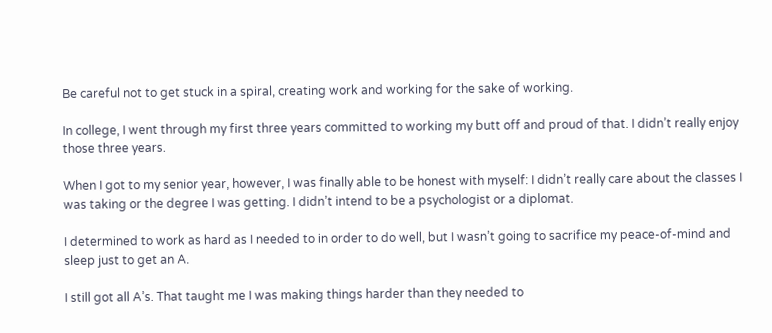Be careful not to get stuck in a spiral, creating work and working for the sake of working.

In college, I went through my first three years committed to working my butt off and proud of that. I didn’t really enjoy those three years.

When I got to my senior year, however, I was finally able to be honest with myself: I didn’t really care about the classes I was taking or the degree I was getting. I didn’t intend to be a psychologist or a diplomat.

I determined to work as hard as I needed to in order to do well, but I wasn’t going to sacrifice my peace-of-mind and sleep just to get an A.

I still got all A’s. That taught me I was making things harder than they needed to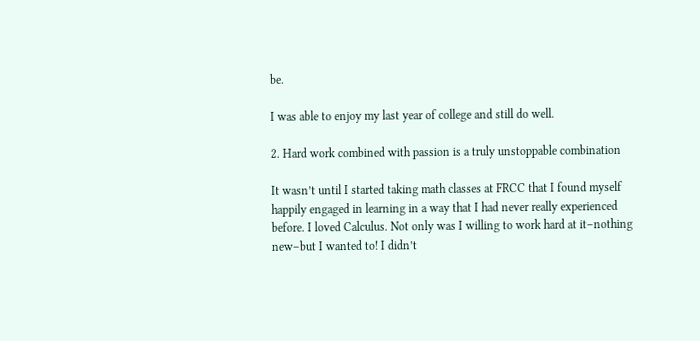be.

I was able to enjoy my last year of college and still do well.

2. Hard work combined with passion is a truly unstoppable combination

It wasn’t until I started taking math classes at FRCC that I found myself happily engaged in learning in a way that I had never really experienced before. I loved Calculus. Not only was I willing to work hard at it–nothing new–but I wanted to! I didn’t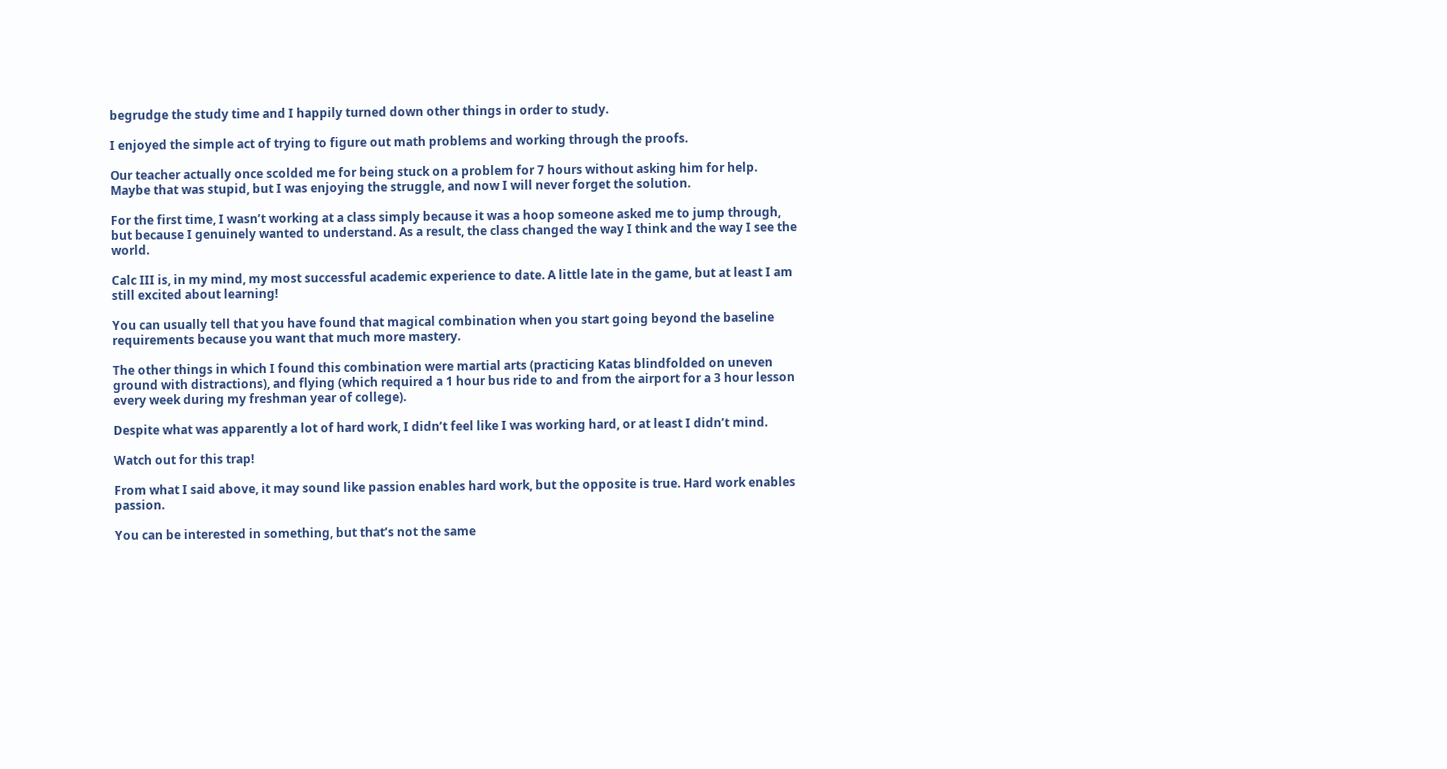begrudge the study time and I happily turned down other things in order to study.

I enjoyed the simple act of trying to figure out math problems and working through the proofs.

Our teacher actually once scolded me for being stuck on a problem for 7 hours without asking him for help. Maybe that was stupid, but I was enjoying the struggle, and now I will never forget the solution.

For the first time, I wasn’t working at a class simply because it was a hoop someone asked me to jump through, but because I genuinely wanted to understand. As a result, the class changed the way I think and the way I see the world.

Calc III is, in my mind, my most successful academic experience to date. A little late in the game, but at least I am still excited about learning!

You can usually tell that you have found that magical combination when you start going beyond the baseline requirements because you want that much more mastery.

The other things in which I found this combination were martial arts (practicing Katas blindfolded on uneven ground with distractions), and flying (which required a 1 hour bus ride to and from the airport for a 3 hour lesson every week during my freshman year of college).

Despite what was apparently a lot of hard work, I didn’t feel like I was working hard, or at least I didn’t mind.

Watch out for this trap!

From what I said above, it may sound like passion enables hard work, but the opposite is true. Hard work enables passion.

You can be interested in something, but that’s not the same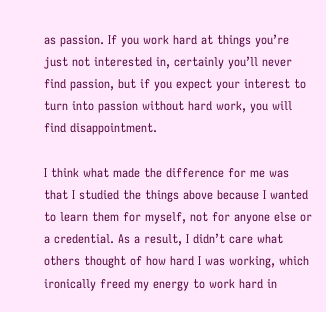as passion. If you work hard at things you’re just not interested in, certainly you’ll never find passion, but if you expect your interest to turn into passion without hard work, you will find disappointment.

I think what made the difference for me was that I studied the things above because I wanted to learn them for myself, not for anyone else or a credential. As a result, I didn’t care what others thought of how hard I was working, which ironically freed my energy to work hard in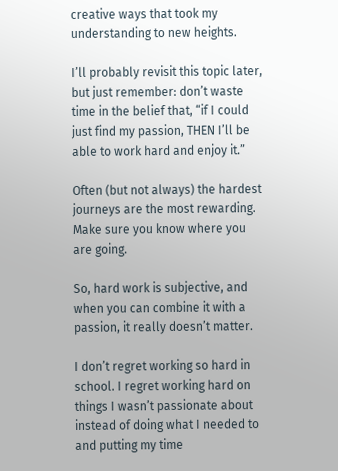creative ways that took my understanding to new heights.

I’ll probably revisit this topic later, but just remember: don’t waste time in the belief that, “if I could just find my passion, THEN I’ll be able to work hard and enjoy it.”

Often (but not always) the hardest journeys are the most rewarding. Make sure you know where you are going.

So, hard work is subjective, and when you can combine it with a passion, it really doesn’t matter.

I don’t regret working so hard in school. I regret working hard on things I wasn’t passionate about instead of doing what I needed to and putting my time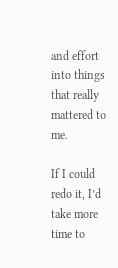and effort into things that really mattered to me.

If I could redo it, I’d take more time to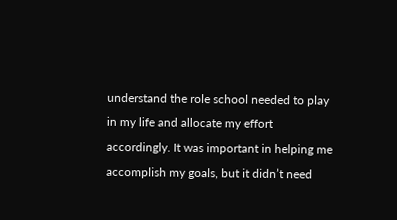understand the role school needed to play in my life and allocate my effort accordingly. It was important in helping me accomplish my goals, but it didn’t need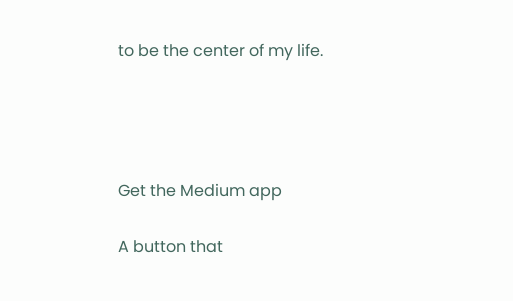to be the center of my life.




Get the Medium app

A button that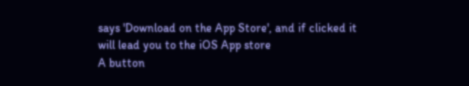says 'Download on the App Store', and if clicked it will lead you to the iOS App store
A button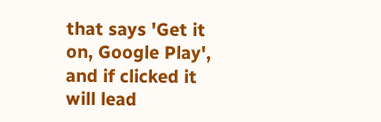that says 'Get it on, Google Play', and if clicked it will lead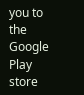you to the Google Play store